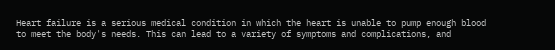Heart failure is a serious medical condition in which the heart is unable to pump enough blood to meet the body's needs. This can lead to a variety of symptoms and complications, and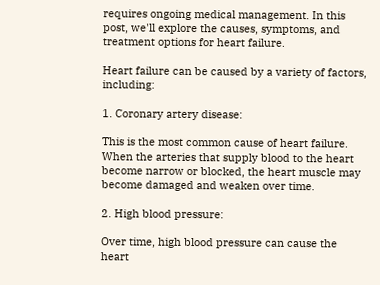requires ongoing medical management. In this post, we'll explore the causes, symptoms, and treatment options for heart failure.

Heart failure can be caused by a variety of factors, including:

1. Coronary artery disease:

This is the most common cause of heart failure. When the arteries that supply blood to the heart become narrow or blocked, the heart muscle may become damaged and weaken over time.

2. High blood pressure:

Over time, high blood pressure can cause the heart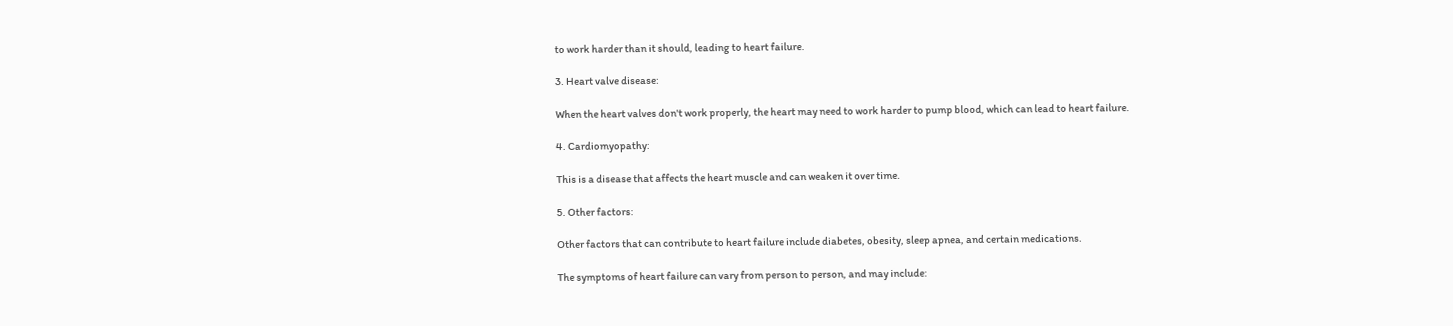to work harder than it should, leading to heart failure.

3. Heart valve disease:

When the heart valves don't work properly, the heart may need to work harder to pump blood, which can lead to heart failure.

4. Cardiomyopathy:

This is a disease that affects the heart muscle and can weaken it over time.

5. Other factors:

Other factors that can contribute to heart failure include diabetes, obesity, sleep apnea, and certain medications.

The symptoms of heart failure can vary from person to person, and may include: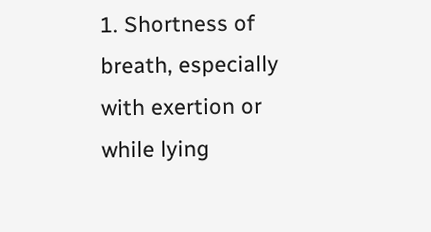1. Shortness of breath, especially with exertion or while lying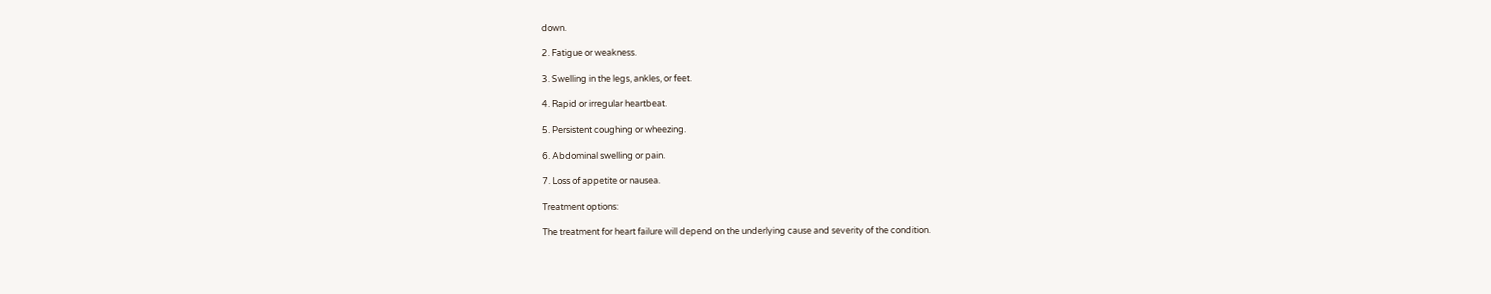down.

2. Fatigue or weakness.

3. Swelling in the legs, ankles, or feet.

4. Rapid or irregular heartbeat.

5. Persistent coughing or wheezing.

6. Abdominal swelling or pain.

7. Loss of appetite or nausea.

Treatment options:

The treatment for heart failure will depend on the underlying cause and severity of the condition.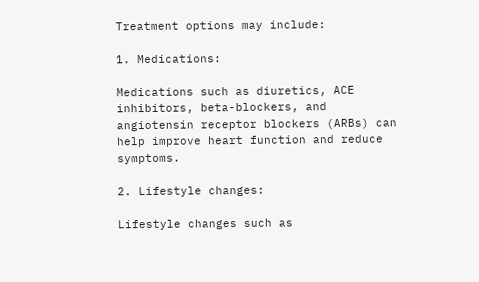Treatment options may include:

1. Medications:

Medications such as diuretics, ACE inhibitors, beta-blockers, and angiotensin receptor blockers (ARBs) can help improve heart function and reduce symptoms.

2. Lifestyle changes:

Lifestyle changes such as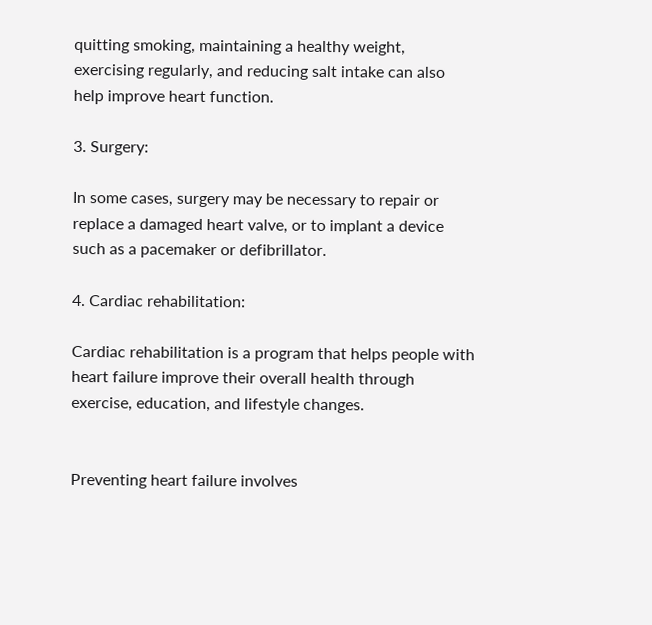quitting smoking, maintaining a healthy weight, exercising regularly, and reducing salt intake can also help improve heart function.

3. Surgery:

In some cases, surgery may be necessary to repair or replace a damaged heart valve, or to implant a device such as a pacemaker or defibrillator.

4. Cardiac rehabilitation:

Cardiac rehabilitation is a program that helps people with heart failure improve their overall health through exercise, education, and lifestyle changes.


Preventing heart failure involves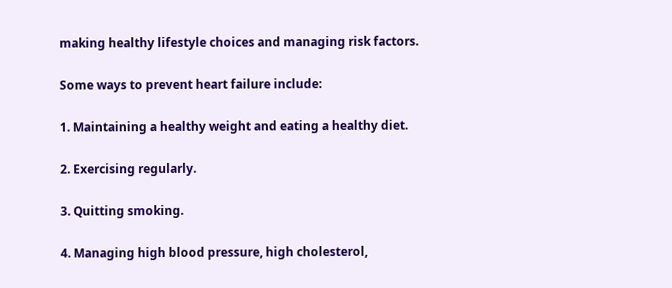making healthy lifestyle choices and managing risk factors.

Some ways to prevent heart failure include:

1. Maintaining a healthy weight and eating a healthy diet.

2. Exercising regularly.

3. Quitting smoking.

4. Managing high blood pressure, high cholesterol,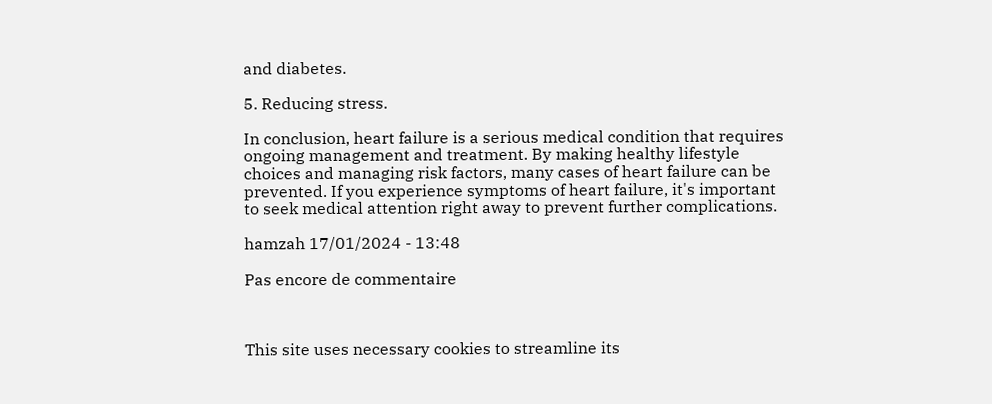and diabetes.

5. Reducing stress.

In conclusion, heart failure is a serious medical condition that requires ongoing management and treatment. By making healthy lifestyle choices and managing risk factors, many cases of heart failure can be prevented. If you experience symptoms of heart failure, it's important to seek medical attention right away to prevent further complications.

hamzah 17/01/2024 - 13:48

Pas encore de commentaire



This site uses necessary cookies to streamline its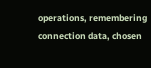operations, remembering connection data, chosen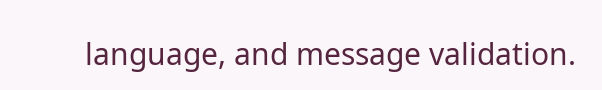language, and message validation.